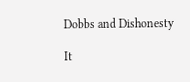Dobbs and Dishonesty

It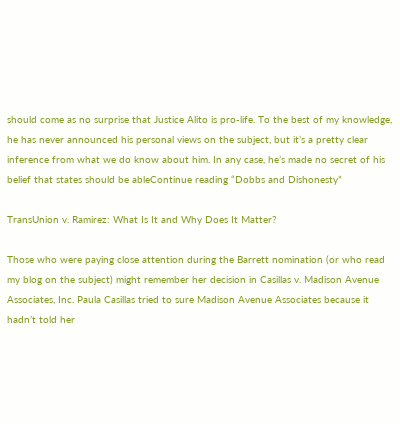should come as no surprise that Justice Alito is pro-life. To the best of my knowledge, he has never announced his personal views on the subject, but it’s a pretty clear inference from what we do know about him. In any case, he’s made no secret of his belief that states should be ableContinue reading “Dobbs and Dishonesty”

TransUnion v. Ramirez: What Is It and Why Does It Matter?

Those who were paying close attention during the Barrett nomination (or who read my blog on the subject) might remember her decision in Casillas v. Madison Avenue Associates, Inc. Paula Casillas tried to sure Madison Avenue Associates because it hadn’t told her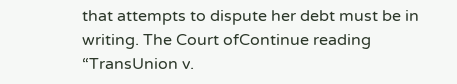that attempts to dispute her debt must be in writing. The Court ofContinue reading “TransUnion v.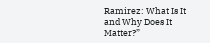Ramirez: What Is It and Why Does It Matter?”